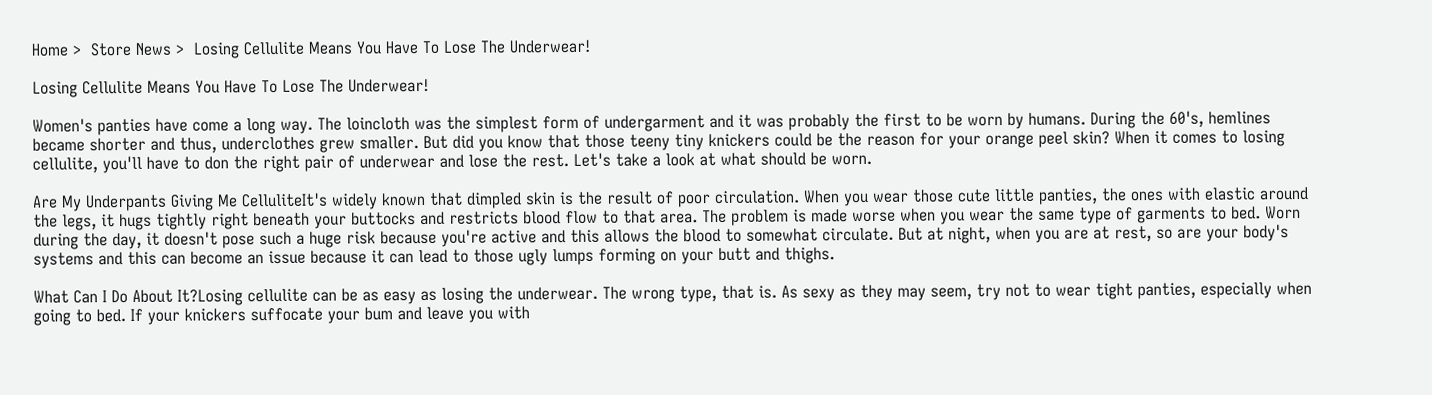Home >  Store News >  Losing Cellulite Means You Have To Lose The Underwear!

Losing Cellulite Means You Have To Lose The Underwear!

Women's panties have come a long way. The loincloth was the simplest form of undergarment and it was probably the first to be worn by humans. During the 60's, hemlines became shorter and thus, underclothes grew smaller. But did you know that those teeny tiny knickers could be the reason for your orange peel skin? When it comes to losing cellulite, you'll have to don the right pair of underwear and lose the rest. Let's take a look at what should be worn.

Are My Underpants Giving Me CelluliteIt's widely known that dimpled skin is the result of poor circulation. When you wear those cute little panties, the ones with elastic around the legs, it hugs tightly right beneath your buttocks and restricts blood flow to that area. The problem is made worse when you wear the same type of garments to bed. Worn during the day, it doesn't pose such a huge risk because you're active and this allows the blood to somewhat circulate. But at night, when you are at rest, so are your body's systems and this can become an issue because it can lead to those ugly lumps forming on your butt and thighs.

What Can I Do About It?Losing cellulite can be as easy as losing the underwear. The wrong type, that is. As sexy as they may seem, try not to wear tight panties, especially when going to bed. If your knickers suffocate your bum and leave you with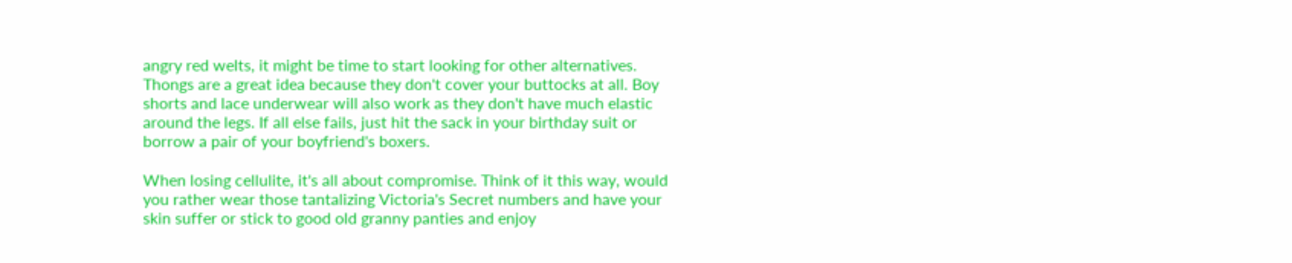angry red welts, it might be time to start looking for other alternatives. Thongs are a great idea because they don't cover your buttocks at all. Boy shorts and lace underwear will also work as they don't have much elastic around the legs. If all else fails, just hit the sack in your birthday suit or borrow a pair of your boyfriend's boxers.

When losing cellulite, it's all about compromise. Think of it this way, would you rather wear those tantalizing Victoria's Secret numbers and have your skin suffer or stick to good old granny panties and enjoy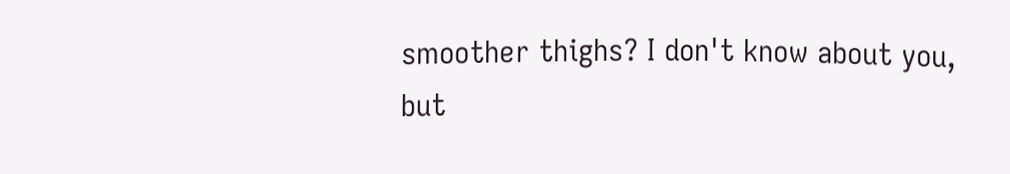smoother thighs? I don't know about you, but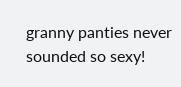granny panties never sounded so sexy!